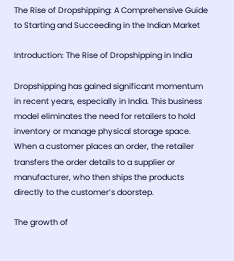The Rise of Dropshipping: A Comprehensive Guide to Starting and Succeeding in the Indian Market

Introduction: The Rise of Dropshipping in India

Dropshipping has gained significant momentum in recent years, especially in India. This business model eliminates the need for retailers to hold inventory or manage physical storage space. When a customer places an order, the retailer transfers the order details to a supplier or manufacturer, who then ships the products directly to the customer’s doorstep.

The growth of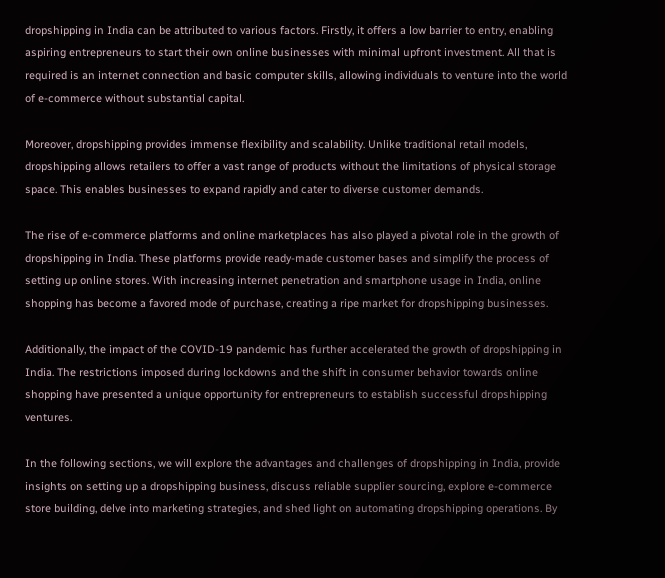dropshipping in India can be attributed to various factors. Firstly, it offers a low barrier to entry, enabling aspiring entrepreneurs to start their own online businesses with minimal upfront investment. All that is required is an internet connection and basic computer skills, allowing individuals to venture into the world of e-commerce without substantial capital.

Moreover, dropshipping provides immense flexibility and scalability. Unlike traditional retail models, dropshipping allows retailers to offer a vast range of products without the limitations of physical storage space. This enables businesses to expand rapidly and cater to diverse customer demands.

The rise of e-commerce platforms and online marketplaces has also played a pivotal role in the growth of dropshipping in India. These platforms provide ready-made customer bases and simplify the process of setting up online stores. With increasing internet penetration and smartphone usage in India, online shopping has become a favored mode of purchase, creating a ripe market for dropshipping businesses.

Additionally, the impact of the COVID-19 pandemic has further accelerated the growth of dropshipping in India. The restrictions imposed during lockdowns and the shift in consumer behavior towards online shopping have presented a unique opportunity for entrepreneurs to establish successful dropshipping ventures.

In the following sections, we will explore the advantages and challenges of dropshipping in India, provide insights on setting up a dropshipping business, discuss reliable supplier sourcing, explore e-commerce store building, delve into marketing strategies, and shed light on automating dropshipping operations. By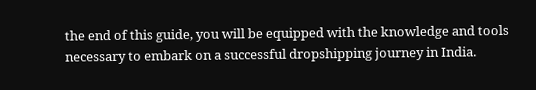the end of this guide, you will be equipped with the knowledge and tools necessary to embark on a successful dropshipping journey in India.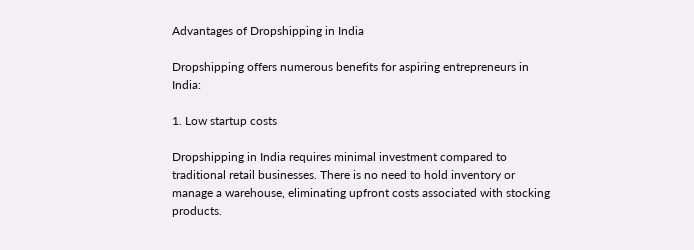Advantages of Dropshipping in India

Dropshipping offers numerous benefits for aspiring entrepreneurs in India:

1. Low startup costs

Dropshipping in India requires minimal investment compared to traditional retail businesses. There is no need to hold inventory or manage a warehouse, eliminating upfront costs associated with stocking products.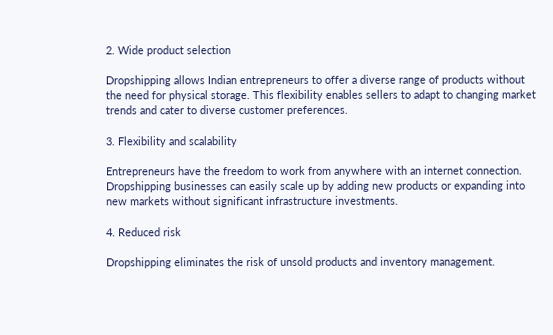2. Wide product selection

Dropshipping allows Indian entrepreneurs to offer a diverse range of products without the need for physical storage. This flexibility enables sellers to adapt to changing market trends and cater to diverse customer preferences.

3. Flexibility and scalability

Entrepreneurs have the freedom to work from anywhere with an internet connection. Dropshipping businesses can easily scale up by adding new products or expanding into new markets without significant infrastructure investments.

4. Reduced risk

Dropshipping eliminates the risk of unsold products and inventory management.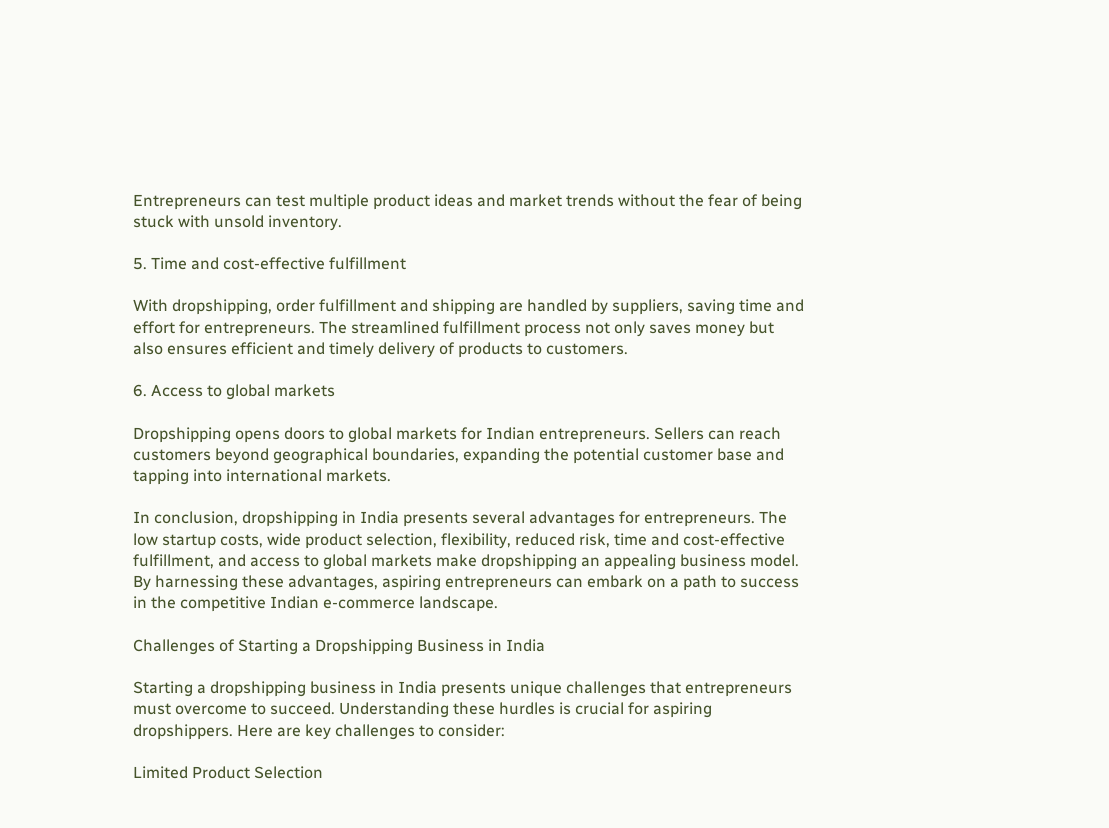Entrepreneurs can test multiple product ideas and market trends without the fear of being stuck with unsold inventory.

5. Time and cost-effective fulfillment

With dropshipping, order fulfillment and shipping are handled by suppliers, saving time and effort for entrepreneurs. The streamlined fulfillment process not only saves money but also ensures efficient and timely delivery of products to customers.

6. Access to global markets

Dropshipping opens doors to global markets for Indian entrepreneurs. Sellers can reach customers beyond geographical boundaries, expanding the potential customer base and tapping into international markets.

In conclusion, dropshipping in India presents several advantages for entrepreneurs. The low startup costs, wide product selection, flexibility, reduced risk, time and cost-effective fulfillment, and access to global markets make dropshipping an appealing business model. By harnessing these advantages, aspiring entrepreneurs can embark on a path to success in the competitive Indian e-commerce landscape.

Challenges of Starting a Dropshipping Business in India

Starting a dropshipping business in India presents unique challenges that entrepreneurs must overcome to succeed. Understanding these hurdles is crucial for aspiring dropshippers. Here are key challenges to consider:

Limited Product Selection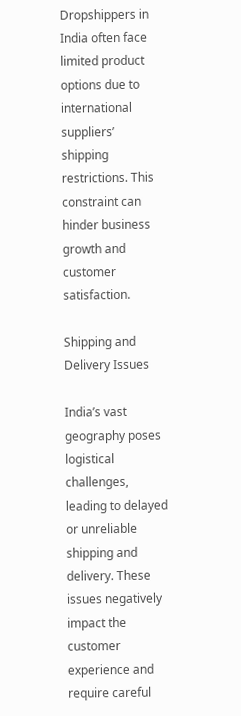Dropshippers in India often face limited product options due to international suppliers’ shipping restrictions. This constraint can hinder business growth and customer satisfaction.

Shipping and Delivery Issues

India’s vast geography poses logistical challenges, leading to delayed or unreliable shipping and delivery. These issues negatively impact the customer experience and require careful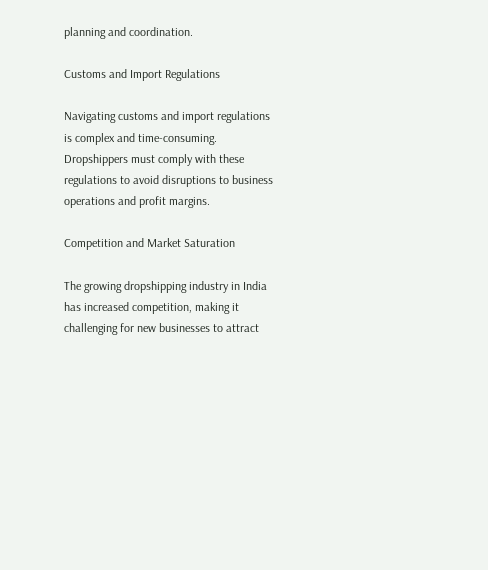planning and coordination.

Customs and Import Regulations

Navigating customs and import regulations is complex and time-consuming. Dropshippers must comply with these regulations to avoid disruptions to business operations and profit margins.

Competition and Market Saturation

The growing dropshipping industry in India has increased competition, making it challenging for new businesses to attract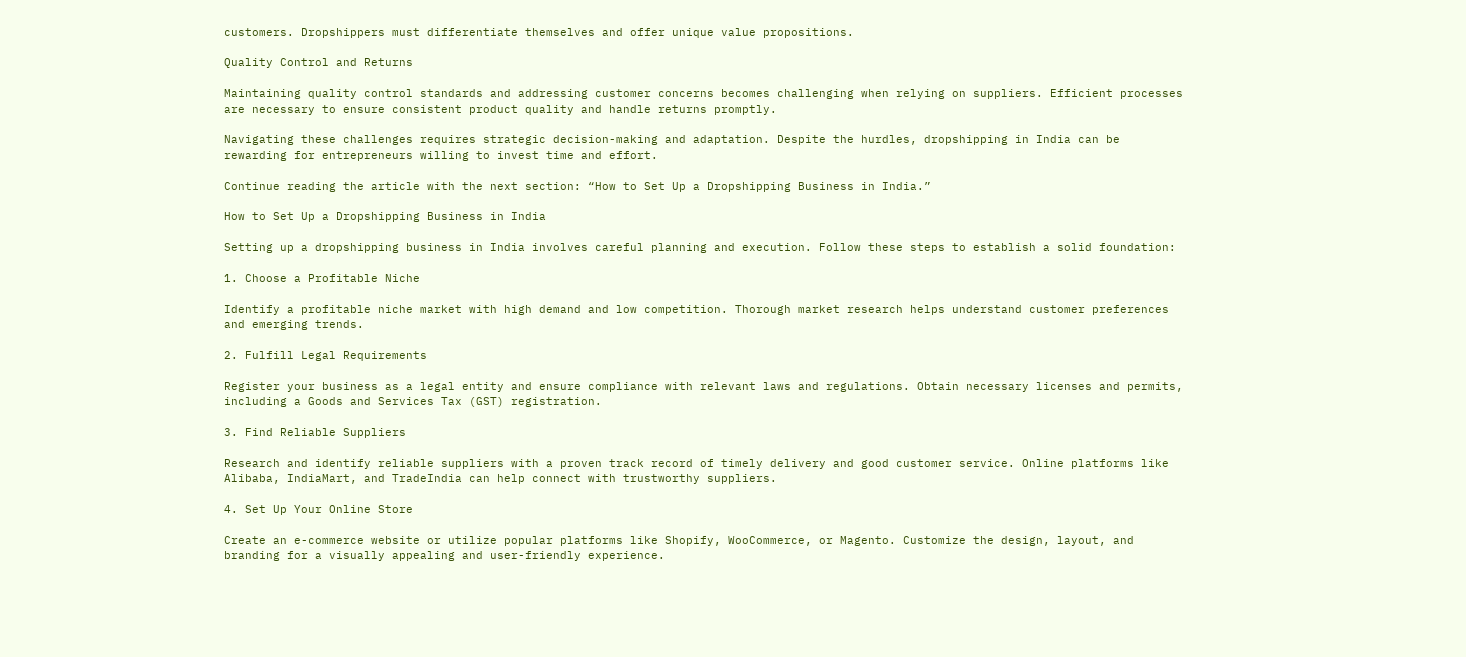customers. Dropshippers must differentiate themselves and offer unique value propositions.

Quality Control and Returns

Maintaining quality control standards and addressing customer concerns becomes challenging when relying on suppliers. Efficient processes are necessary to ensure consistent product quality and handle returns promptly.

Navigating these challenges requires strategic decision-making and adaptation. Despite the hurdles, dropshipping in India can be rewarding for entrepreneurs willing to invest time and effort.

Continue reading the article with the next section: “How to Set Up a Dropshipping Business in India.”

How to Set Up a Dropshipping Business in India

Setting up a dropshipping business in India involves careful planning and execution. Follow these steps to establish a solid foundation:

1. Choose a Profitable Niche

Identify a profitable niche market with high demand and low competition. Thorough market research helps understand customer preferences and emerging trends.

2. Fulfill Legal Requirements

Register your business as a legal entity and ensure compliance with relevant laws and regulations. Obtain necessary licenses and permits, including a Goods and Services Tax (GST) registration.

3. Find Reliable Suppliers

Research and identify reliable suppliers with a proven track record of timely delivery and good customer service. Online platforms like Alibaba, IndiaMart, and TradeIndia can help connect with trustworthy suppliers.

4. Set Up Your Online Store

Create an e-commerce website or utilize popular platforms like Shopify, WooCommerce, or Magento. Customize the design, layout, and branding for a visually appealing and user-friendly experience.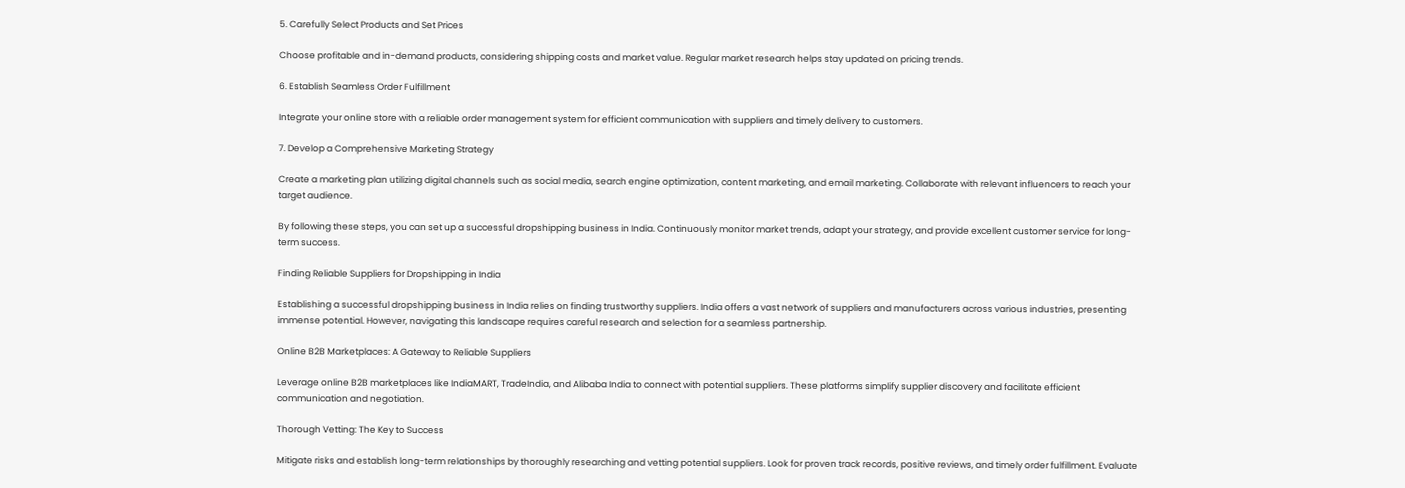5. Carefully Select Products and Set Prices

Choose profitable and in-demand products, considering shipping costs and market value. Regular market research helps stay updated on pricing trends.

6. Establish Seamless Order Fulfillment

Integrate your online store with a reliable order management system for efficient communication with suppliers and timely delivery to customers.

7. Develop a Comprehensive Marketing Strategy

Create a marketing plan utilizing digital channels such as social media, search engine optimization, content marketing, and email marketing. Collaborate with relevant influencers to reach your target audience.

By following these steps, you can set up a successful dropshipping business in India. Continuously monitor market trends, adapt your strategy, and provide excellent customer service for long-term success.

Finding Reliable Suppliers for Dropshipping in India

Establishing a successful dropshipping business in India relies on finding trustworthy suppliers. India offers a vast network of suppliers and manufacturers across various industries, presenting immense potential. However, navigating this landscape requires careful research and selection for a seamless partnership.

Online B2B Marketplaces: A Gateway to Reliable Suppliers

Leverage online B2B marketplaces like IndiaMART, TradeIndia, and Alibaba India to connect with potential suppliers. These platforms simplify supplier discovery and facilitate efficient communication and negotiation.

Thorough Vetting: The Key to Success

Mitigate risks and establish long-term relationships by thoroughly researching and vetting potential suppliers. Look for proven track records, positive reviews, and timely order fulfillment. Evaluate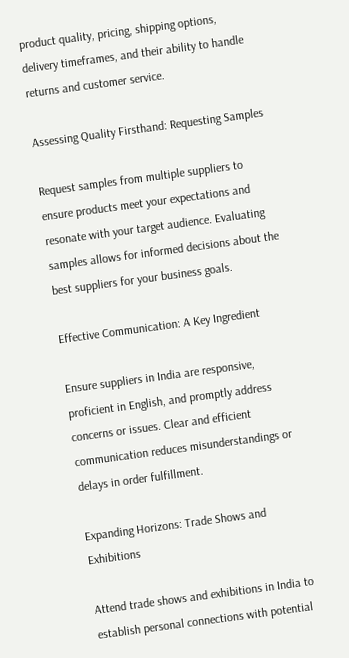product quality, pricing, shipping options, delivery timeframes, and their ability to handle returns and customer service.

Assessing Quality Firsthand: Requesting Samples

Request samples from multiple suppliers to ensure products meet your expectations and resonate with your target audience. Evaluating samples allows for informed decisions about the best suppliers for your business goals.

Effective Communication: A Key Ingredient

Ensure suppliers in India are responsive, proficient in English, and promptly address concerns or issues. Clear and efficient communication reduces misunderstandings or delays in order fulfillment.

Expanding Horizons: Trade Shows and Exhibitions

Attend trade shows and exhibitions in India to establish personal connections with potential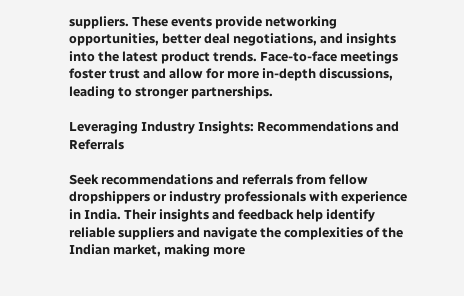suppliers. These events provide networking opportunities, better deal negotiations, and insights into the latest product trends. Face-to-face meetings foster trust and allow for more in-depth discussions, leading to stronger partnerships.

Leveraging Industry Insights: Recommendations and Referrals

Seek recommendations and referrals from fellow dropshippers or industry professionals with experience in India. Their insights and feedback help identify reliable suppliers and navigate the complexities of the Indian market, making more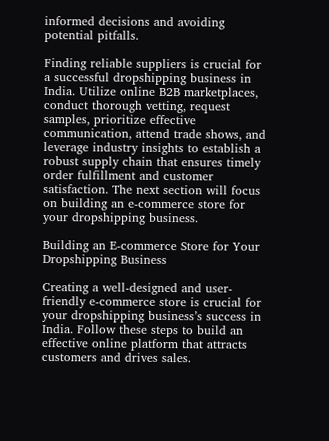informed decisions and avoiding potential pitfalls.

Finding reliable suppliers is crucial for a successful dropshipping business in India. Utilize online B2B marketplaces, conduct thorough vetting, request samples, prioritize effective communication, attend trade shows, and leverage industry insights to establish a robust supply chain that ensures timely order fulfillment and customer satisfaction. The next section will focus on building an e-commerce store for your dropshipping business.

Building an E-commerce Store for Your Dropshipping Business

Creating a well-designed and user-friendly e-commerce store is crucial for your dropshipping business’s success in India. Follow these steps to build an effective online platform that attracts customers and drives sales.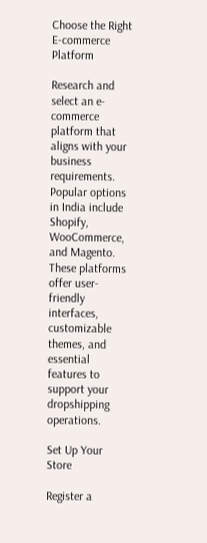Choose the Right E-commerce Platform

Research and select an e-commerce platform that aligns with your business requirements. Popular options in India include Shopify, WooCommerce, and Magento. These platforms offer user-friendly interfaces, customizable themes, and essential features to support your dropshipping operations.

Set Up Your Store

Register a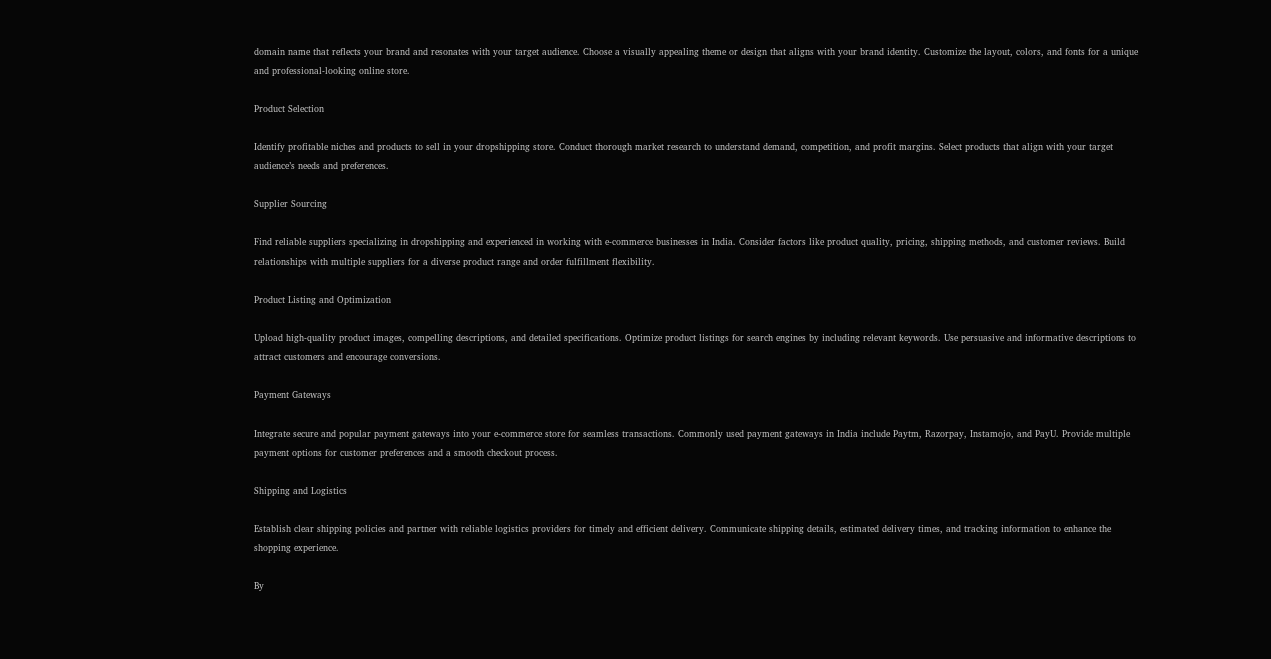domain name that reflects your brand and resonates with your target audience. Choose a visually appealing theme or design that aligns with your brand identity. Customize the layout, colors, and fonts for a unique and professional-looking online store.

Product Selection

Identify profitable niches and products to sell in your dropshipping store. Conduct thorough market research to understand demand, competition, and profit margins. Select products that align with your target audience’s needs and preferences.

Supplier Sourcing

Find reliable suppliers specializing in dropshipping and experienced in working with e-commerce businesses in India. Consider factors like product quality, pricing, shipping methods, and customer reviews. Build relationships with multiple suppliers for a diverse product range and order fulfillment flexibility.

Product Listing and Optimization

Upload high-quality product images, compelling descriptions, and detailed specifications. Optimize product listings for search engines by including relevant keywords. Use persuasive and informative descriptions to attract customers and encourage conversions.

Payment Gateways

Integrate secure and popular payment gateways into your e-commerce store for seamless transactions. Commonly used payment gateways in India include Paytm, Razorpay, Instamojo, and PayU. Provide multiple payment options for customer preferences and a smooth checkout process.

Shipping and Logistics

Establish clear shipping policies and partner with reliable logistics providers for timely and efficient delivery. Communicate shipping details, estimated delivery times, and tracking information to enhance the shopping experience.

By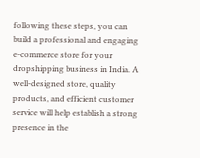following these steps, you can build a professional and engaging e-commerce store for your dropshipping business in India. A well-designed store, quality products, and efficient customer service will help establish a strong presence in the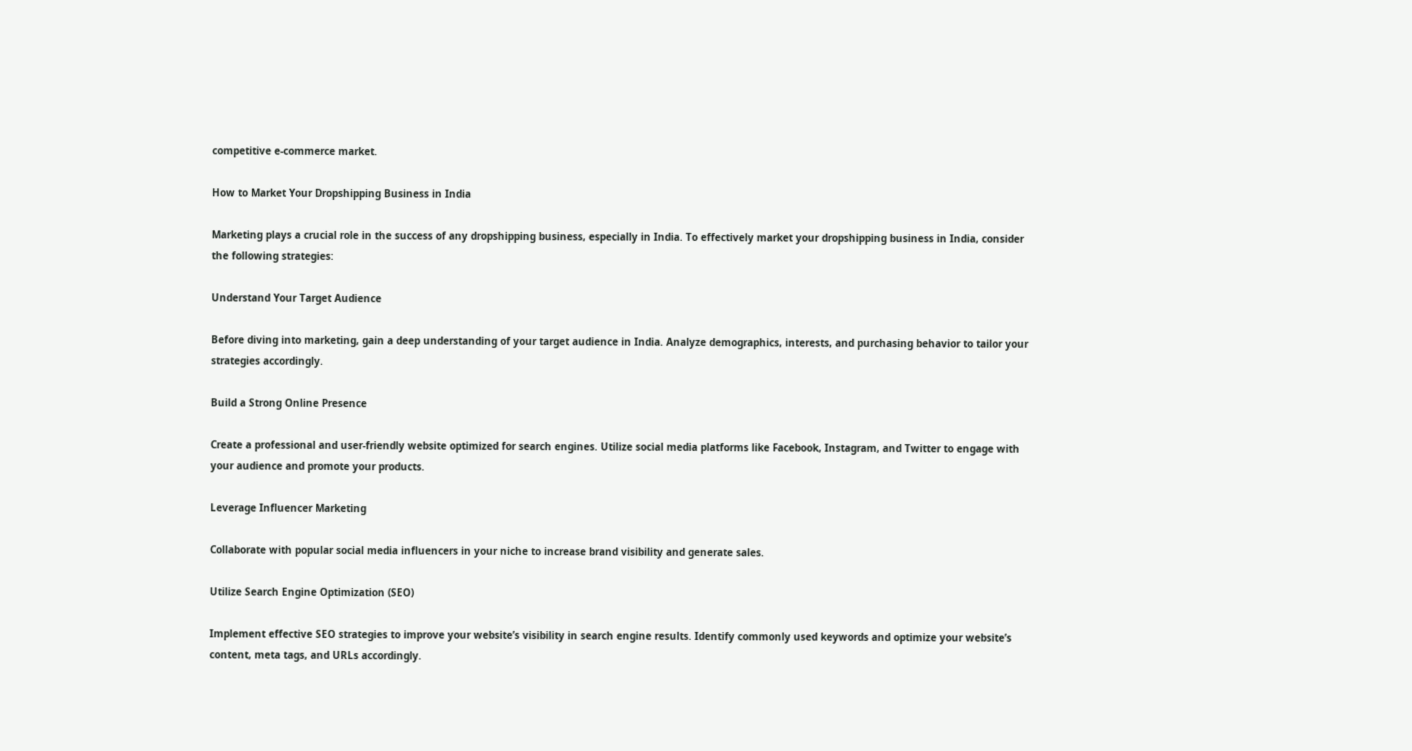competitive e-commerce market.

How to Market Your Dropshipping Business in India

Marketing plays a crucial role in the success of any dropshipping business, especially in India. To effectively market your dropshipping business in India, consider the following strategies:

Understand Your Target Audience

Before diving into marketing, gain a deep understanding of your target audience in India. Analyze demographics, interests, and purchasing behavior to tailor your strategies accordingly.

Build a Strong Online Presence

Create a professional and user-friendly website optimized for search engines. Utilize social media platforms like Facebook, Instagram, and Twitter to engage with your audience and promote your products.

Leverage Influencer Marketing

Collaborate with popular social media influencers in your niche to increase brand visibility and generate sales.

Utilize Search Engine Optimization (SEO)

Implement effective SEO strategies to improve your website’s visibility in search engine results. Identify commonly used keywords and optimize your website’s content, meta tags, and URLs accordingly.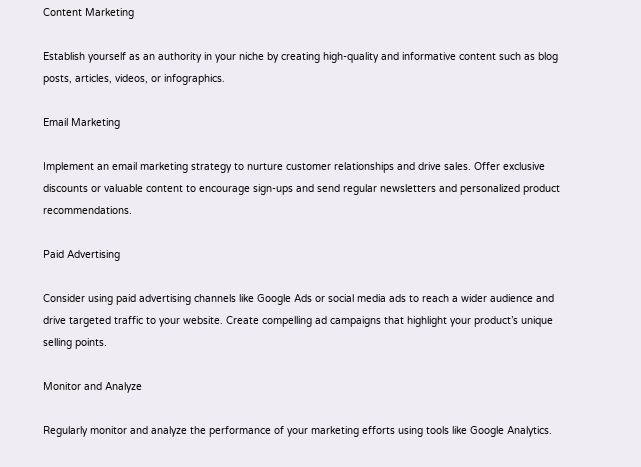Content Marketing

Establish yourself as an authority in your niche by creating high-quality and informative content such as blog posts, articles, videos, or infographics.

Email Marketing

Implement an email marketing strategy to nurture customer relationships and drive sales. Offer exclusive discounts or valuable content to encourage sign-ups and send regular newsletters and personalized product recommendations.

Paid Advertising

Consider using paid advertising channels like Google Ads or social media ads to reach a wider audience and drive targeted traffic to your website. Create compelling ad campaigns that highlight your product’s unique selling points.

Monitor and Analyze

Regularly monitor and analyze the performance of your marketing efforts using tools like Google Analytics.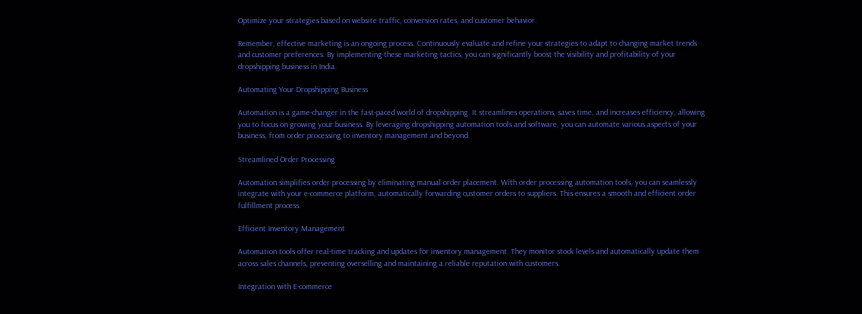Optimize your strategies based on website traffic, conversion rates, and customer behavior.

Remember, effective marketing is an ongoing process. Continuously evaluate and refine your strategies to adapt to changing market trends and customer preferences. By implementing these marketing tactics, you can significantly boost the visibility and profitability of your dropshipping business in India.

Automating Your Dropshipping Business

Automation is a game-changer in the fast-paced world of dropshipping. It streamlines operations, saves time, and increases efficiency, allowing you to focus on growing your business. By leveraging dropshipping automation tools and software, you can automate various aspects of your business, from order processing to inventory management and beyond.

Streamlined Order Processing

Automation simplifies order processing by eliminating manual order placement. With order processing automation tools, you can seamlessly integrate with your e-commerce platform, automatically forwarding customer orders to suppliers. This ensures a smooth and efficient order fulfillment process.

Efficient Inventory Management

Automation tools offer real-time tracking and updates for inventory management. They monitor stock levels and automatically update them across sales channels, preventing overselling and maintaining a reliable reputation with customers.

Integration with E-commerce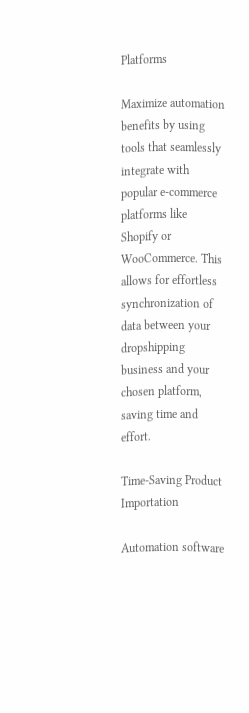Platforms

Maximize automation benefits by using tools that seamlessly integrate with popular e-commerce platforms like Shopify or WooCommerce. This allows for effortless synchronization of data between your dropshipping business and your chosen platform, saving time and effort.

Time-Saving Product Importation

Automation software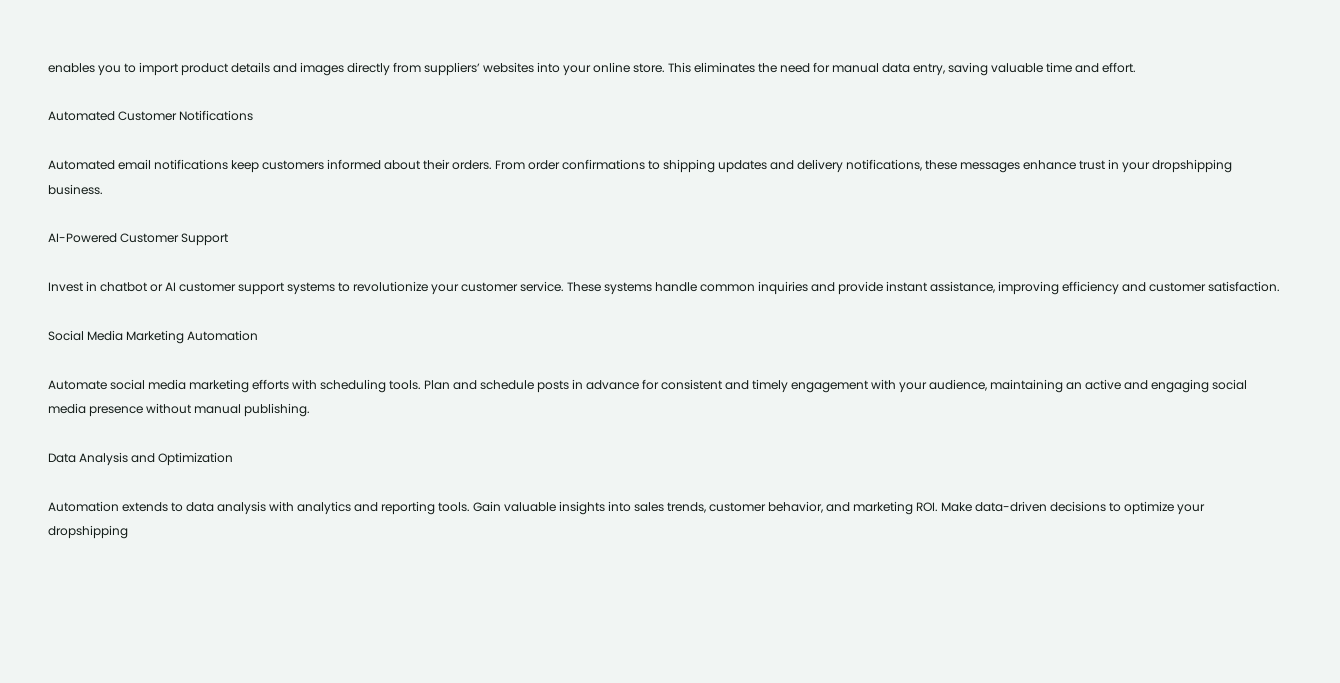enables you to import product details and images directly from suppliers’ websites into your online store. This eliminates the need for manual data entry, saving valuable time and effort.

Automated Customer Notifications

Automated email notifications keep customers informed about their orders. From order confirmations to shipping updates and delivery notifications, these messages enhance trust in your dropshipping business.

AI-Powered Customer Support

Invest in chatbot or AI customer support systems to revolutionize your customer service. These systems handle common inquiries and provide instant assistance, improving efficiency and customer satisfaction.

Social Media Marketing Automation

Automate social media marketing efforts with scheduling tools. Plan and schedule posts in advance for consistent and timely engagement with your audience, maintaining an active and engaging social media presence without manual publishing.

Data Analysis and Optimization

Automation extends to data analysis with analytics and reporting tools. Gain valuable insights into sales trends, customer behavior, and marketing ROI. Make data-driven decisions to optimize your dropshipping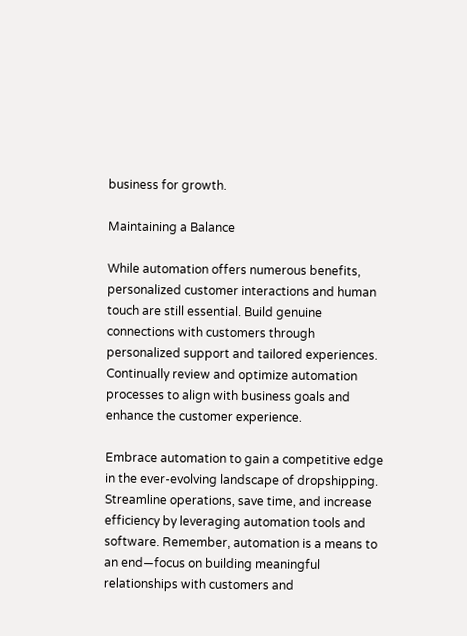business for growth.

Maintaining a Balance

While automation offers numerous benefits, personalized customer interactions and human touch are still essential. Build genuine connections with customers through personalized support and tailored experiences. Continually review and optimize automation processes to align with business goals and enhance the customer experience.

Embrace automation to gain a competitive edge in the ever-evolving landscape of dropshipping. Streamline operations, save time, and increase efficiency by leveraging automation tools and software. Remember, automation is a means to an end—focus on building meaningful relationships with customers and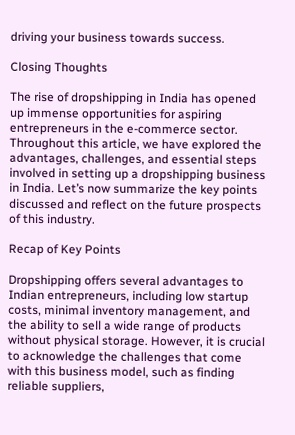driving your business towards success.

Closing Thoughts

The rise of dropshipping in India has opened up immense opportunities for aspiring entrepreneurs in the e-commerce sector. Throughout this article, we have explored the advantages, challenges, and essential steps involved in setting up a dropshipping business in India. Let’s now summarize the key points discussed and reflect on the future prospects of this industry.

Recap of Key Points

Dropshipping offers several advantages to Indian entrepreneurs, including low startup costs, minimal inventory management, and the ability to sell a wide range of products without physical storage. However, it is crucial to acknowledge the challenges that come with this business model, such as finding reliable suppliers,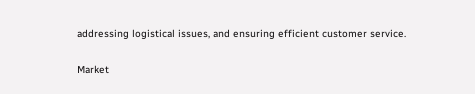addressing logistical issues, and ensuring efficient customer service.

Market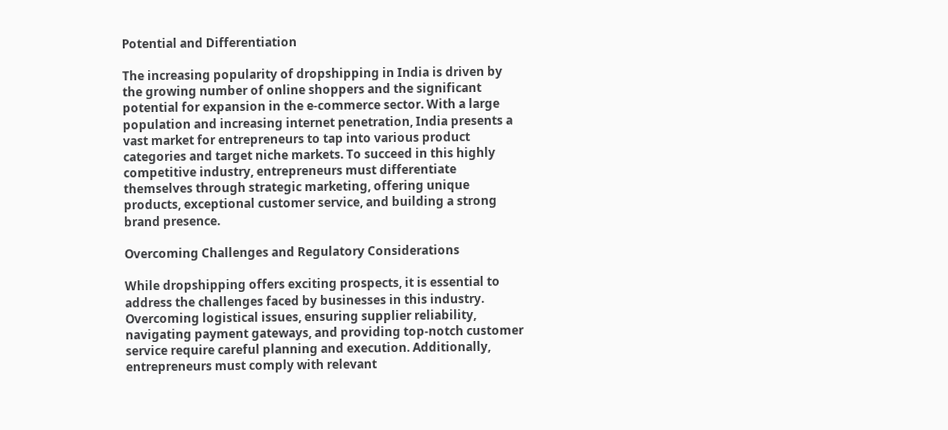Potential and Differentiation

The increasing popularity of dropshipping in India is driven by the growing number of online shoppers and the significant potential for expansion in the e-commerce sector. With a large population and increasing internet penetration, India presents a vast market for entrepreneurs to tap into various product categories and target niche markets. To succeed in this highly competitive industry, entrepreneurs must differentiate themselves through strategic marketing, offering unique products, exceptional customer service, and building a strong brand presence.

Overcoming Challenges and Regulatory Considerations

While dropshipping offers exciting prospects, it is essential to address the challenges faced by businesses in this industry. Overcoming logistical issues, ensuring supplier reliability, navigating payment gateways, and providing top-notch customer service require careful planning and execution. Additionally, entrepreneurs must comply with relevant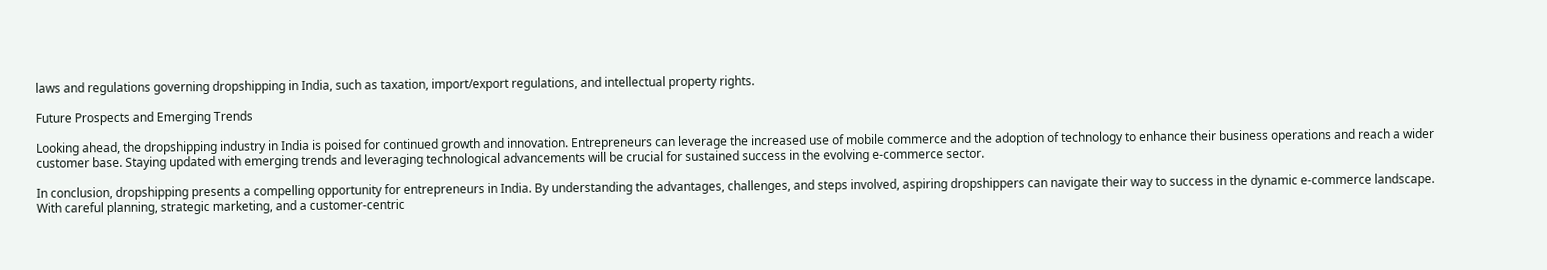laws and regulations governing dropshipping in India, such as taxation, import/export regulations, and intellectual property rights.

Future Prospects and Emerging Trends

Looking ahead, the dropshipping industry in India is poised for continued growth and innovation. Entrepreneurs can leverage the increased use of mobile commerce and the adoption of technology to enhance their business operations and reach a wider customer base. Staying updated with emerging trends and leveraging technological advancements will be crucial for sustained success in the evolving e-commerce sector.

In conclusion, dropshipping presents a compelling opportunity for entrepreneurs in India. By understanding the advantages, challenges, and steps involved, aspiring dropshippers can navigate their way to success in the dynamic e-commerce landscape. With careful planning, strategic marketing, and a customer-centric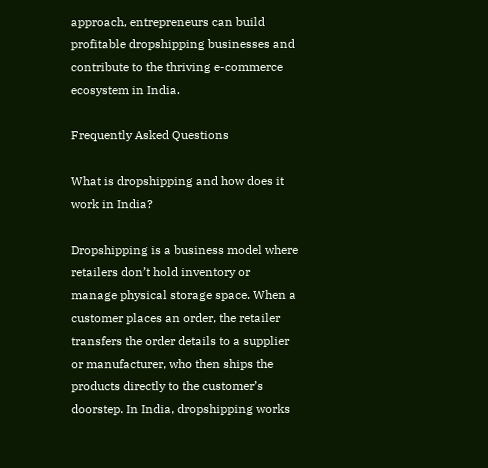approach, entrepreneurs can build profitable dropshipping businesses and contribute to the thriving e-commerce ecosystem in India.

Frequently Asked Questions

What is dropshipping and how does it work in India?

Dropshipping is a business model where retailers don’t hold inventory or manage physical storage space. When a customer places an order, the retailer transfers the order details to a supplier or manufacturer, who then ships the products directly to the customer’s doorstep. In India, dropshipping works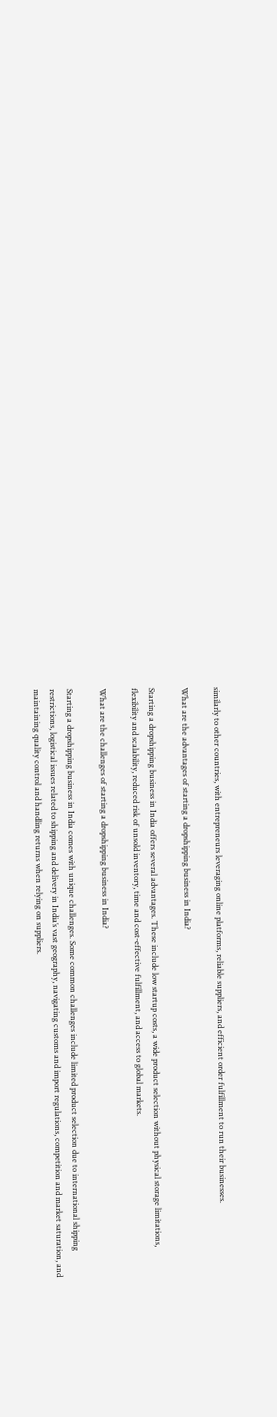similarly to other countries, with entrepreneurs leveraging online platforms, reliable suppliers, and efficient order fulfillment to run their businesses.

What are the advantages of starting a dropshipping business in India?

Starting a dropshipping business in India offers several advantages. These include low startup costs, a wide product selection without physical storage limitations, flexibility and scalability, reduced risk of unsold inventory, time and cost-effective fulfillment, and access to global markets.

What are the challenges of starting a dropshipping business in India?

Starting a dropshipping business in India comes with unique challenges. Some common challenges include limited product selection due to international shipping restrictions, logistical issues related to shipping and delivery in India’s vast geography, navigating customs and import regulations, competition and market saturation, and maintaining quality control and handling returns when relying on suppliers.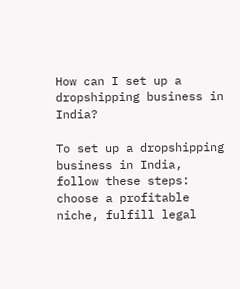How can I set up a dropshipping business in India?

To set up a dropshipping business in India, follow these steps: choose a profitable niche, fulfill legal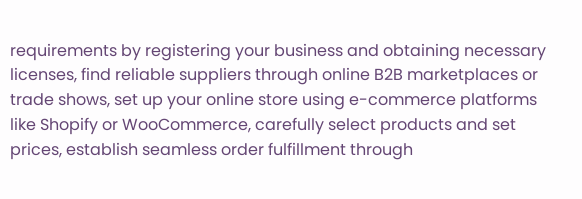requirements by registering your business and obtaining necessary licenses, find reliable suppliers through online B2B marketplaces or trade shows, set up your online store using e-commerce platforms like Shopify or WooCommerce, carefully select products and set prices, establish seamless order fulfillment through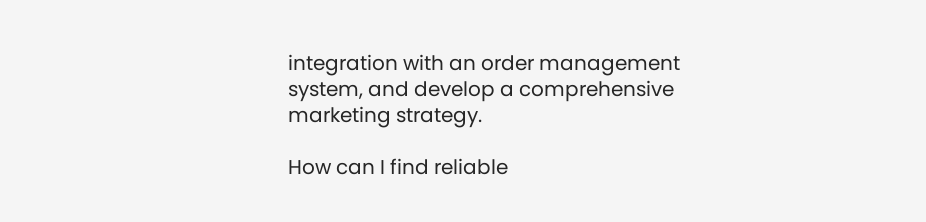integration with an order management system, and develop a comprehensive marketing strategy.

How can I find reliable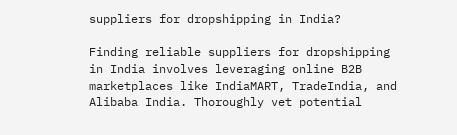suppliers for dropshipping in India?

Finding reliable suppliers for dropshipping in India involves leveraging online B2B marketplaces like IndiaMART, TradeIndia, and Alibaba India. Thoroughly vet potential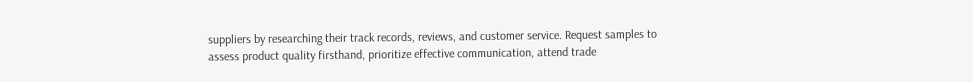suppliers by researching their track records, reviews, and customer service. Request samples to assess product quality firsthand, prioritize effective communication, attend trade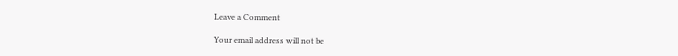Leave a Comment

Your email address will not be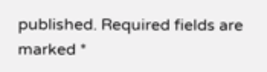published. Required fields are marked *